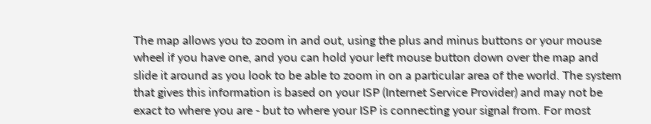The map allows you to zoom in and out, using the plus and minus buttons or your mouse wheel if you have one, and you can hold your left mouse button down over the map and slide it around as you look to be able to zoom in on a particular area of the world. The system that gives this information is based on your ISP (Internet Service Provider) and may not be exact to where you are - but to where your ISP is connecting your signal from. For most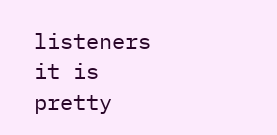listeners it is pretty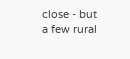close - but a few rural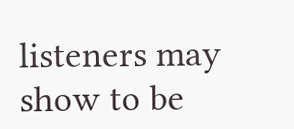listeners may show to be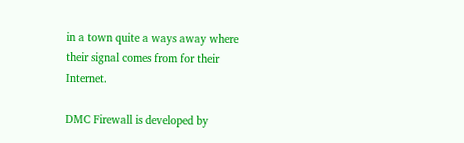in a town quite a ways away where their signal comes from for their Internet.

DMC Firewall is developed by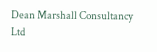Dean Marshall Consultancy Ltd